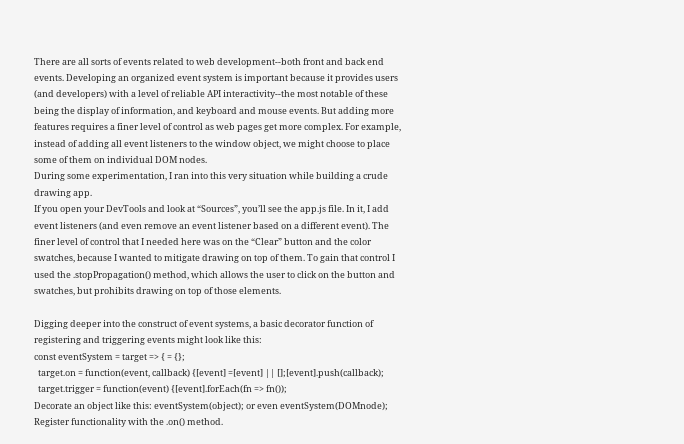There are all sorts of events related to web development--both front and back end events. Developing an organized event system is important because it provides users (and developers) with a level of reliable API interactivity--the most notable of these being the display of information, and keyboard and mouse events. But adding more features requires a finer level of control as web pages get more complex. For example, instead of adding all event listeners to the window object, we might choose to place some of them on individual DOM nodes.
During some experimentation, I ran into this very situation while building a crude drawing app.
If you open your DevTools and look at “Sources”, you’ll see the app.js file. In it, I add event listeners (and even remove an event listener based on a different event). The finer level of control that I needed here was on the “Clear” button and the color swatches, because I wanted to mitigate drawing on top of them. To gain that control I used the .stopPropagation() method, which allows the user to click on the button and swatches, but prohibits drawing on top of those elements.

Digging deeper into the construct of event systems, a basic decorator function of registering and triggering events might look like this:
const eventSystem = target => { = {};
  target.on = function(event, callback) {[event] =[event] || [];[event].push(callback);
  target.trigger = function(event) {[event].forEach(fn => fn());
Decorate an object like this: eventSystem(object); or even eventSystem(DOMnode);
Register functionality with the .on() method.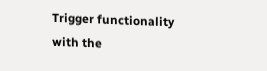Trigger functionality with the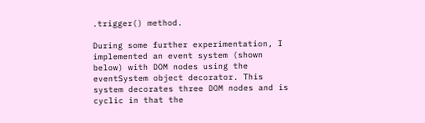.trigger() method.

During some further experimentation, I implemented an event system (shown below) with DOM nodes using the eventSystem object decorator. This system decorates three DOM nodes and is cyclic in that the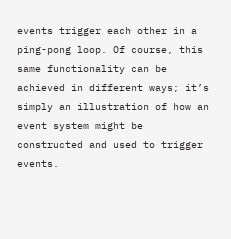events trigger each other in a ping-pong loop. Of course, this same functionality can be achieved in different ways; it’s simply an illustration of how an event system might be constructed and used to trigger events.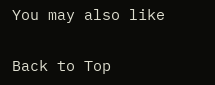You may also like

Back to Top